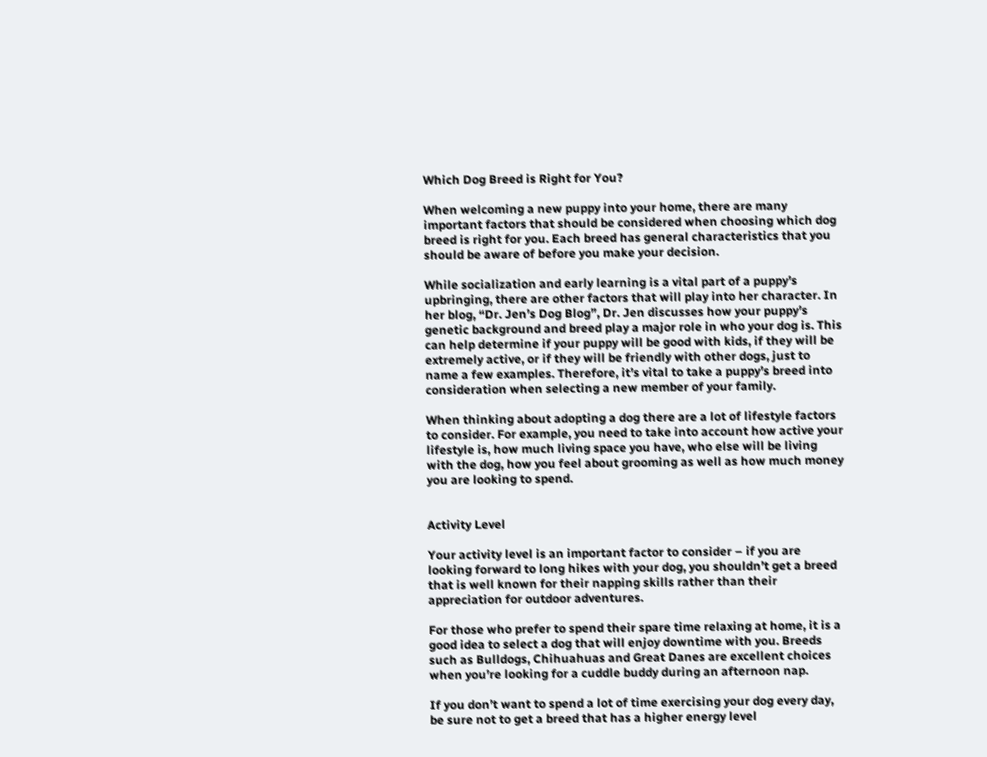Which Dog Breed is Right for You?

When welcoming a new puppy into your home, there are many important factors that should be considered when choosing which dog breed is right for you. Each breed has general characteristics that you should be aware of before you make your decision.

While socialization and early learning is a vital part of a puppy’s upbringing, there are other factors that will play into her character. In her blog, “Dr. Jen’s Dog Blog”, Dr. Jen discusses how your puppy’s genetic background and breed play a major role in who your dog is. This can help determine if your puppy will be good with kids, if they will be extremely active, or if they will be friendly with other dogs, just to name a few examples. Therefore, it’s vital to take a puppy’s breed into consideration when selecting a new member of your family.

When thinking about adopting a dog there are a lot of lifestyle factors to consider. For example, you need to take into account how active your lifestyle is, how much living space you have, who else will be living with the dog, how you feel about grooming as well as how much money you are looking to spend.


Activity Level

Your activity level is an important factor to consider – if you are looking forward to long hikes with your dog, you shouldn’t get a breed that is well known for their napping skills rather than their appreciation for outdoor adventures.

For those who prefer to spend their spare time relaxing at home, it is a good idea to select a dog that will enjoy downtime with you. Breeds such as Bulldogs, Chihuahuas and Great Danes are excellent choices when you’re looking for a cuddle buddy during an afternoon nap.

If you don’t want to spend a lot of time exercising your dog every day, be sure not to get a breed that has a higher energy level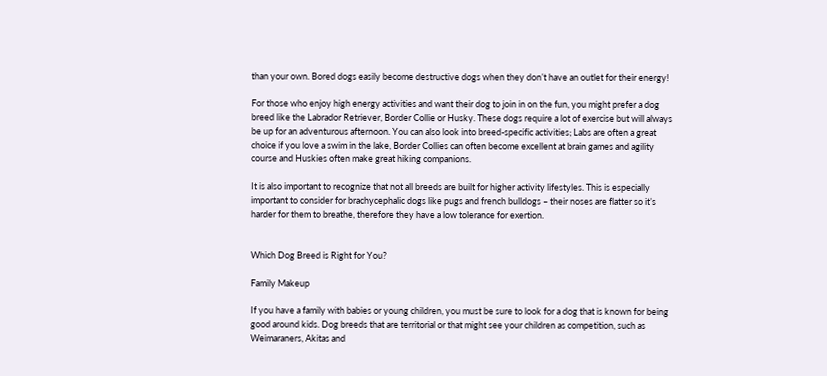than your own. Bored dogs easily become destructive dogs when they don’t have an outlet for their energy!

For those who enjoy high energy activities and want their dog to join in on the fun, you might prefer a dog breed like the Labrador Retriever, Border Collie or Husky. These dogs require a lot of exercise but will always be up for an adventurous afternoon. You can also look into breed-specific activities; Labs are often a great choice if you love a swim in the lake, Border Collies can often become excellent at brain games and agility course and Huskies often make great hiking companions.

It is also important to recognize that not all breeds are built for higher activity lifestyles. This is especially important to consider for brachycephalic dogs like pugs and french bulldogs – their noses are flatter so it’s harder for them to breathe, therefore they have a low tolerance for exertion.


Which Dog Breed is Right for You?

Family Makeup

If you have a family with babies or young children, you must be sure to look for a dog that is known for being good around kids. Dog breeds that are territorial or that might see your children as competition, such as Weimaraners, Akitas and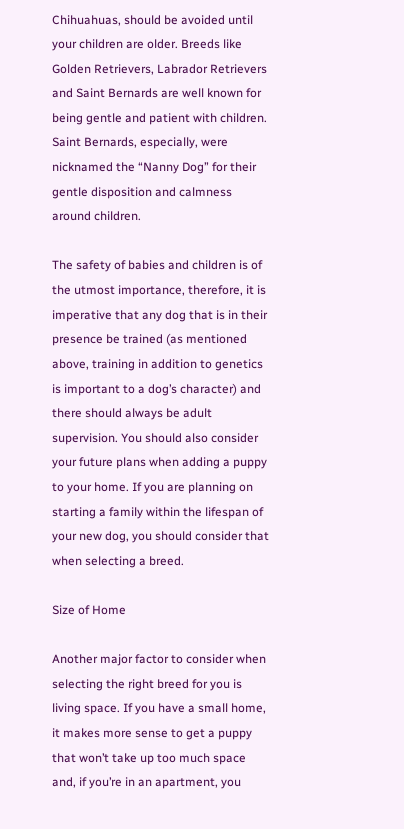Chihuahuas, should be avoided until your children are older. Breeds like Golden Retrievers, Labrador Retrievers and Saint Bernards are well known for being gentle and patient with children. Saint Bernards, especially, were nicknamed the “Nanny Dog” for their gentle disposition and calmness around children.

The safety of babies and children is of the utmost importance, therefore, it is imperative that any dog that is in their presence be trained (as mentioned above, training in addition to genetics is important to a dog’s character) and there should always be adult supervision. You should also consider your future plans when adding a puppy to your home. If you are planning on starting a family within the lifespan of your new dog, you should consider that when selecting a breed.

Size of Home

Another major factor to consider when selecting the right breed for you is living space. If you have a small home, it makes more sense to get a puppy that won’t take up too much space and, if you’re in an apartment, you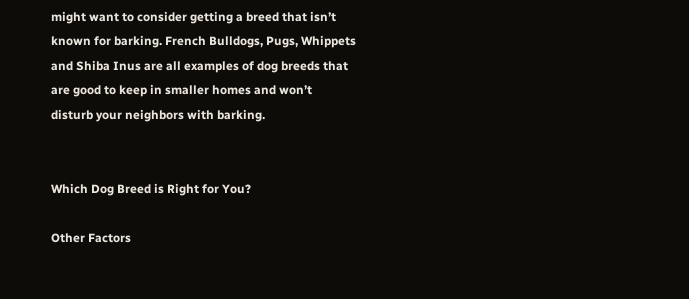might want to consider getting a breed that isn’t known for barking. French Bulldogs, Pugs, Whippets and Shiba Inus are all examples of dog breeds that are good to keep in smaller homes and won’t disturb your neighbors with barking.


Which Dog Breed is Right for You?

Other Factors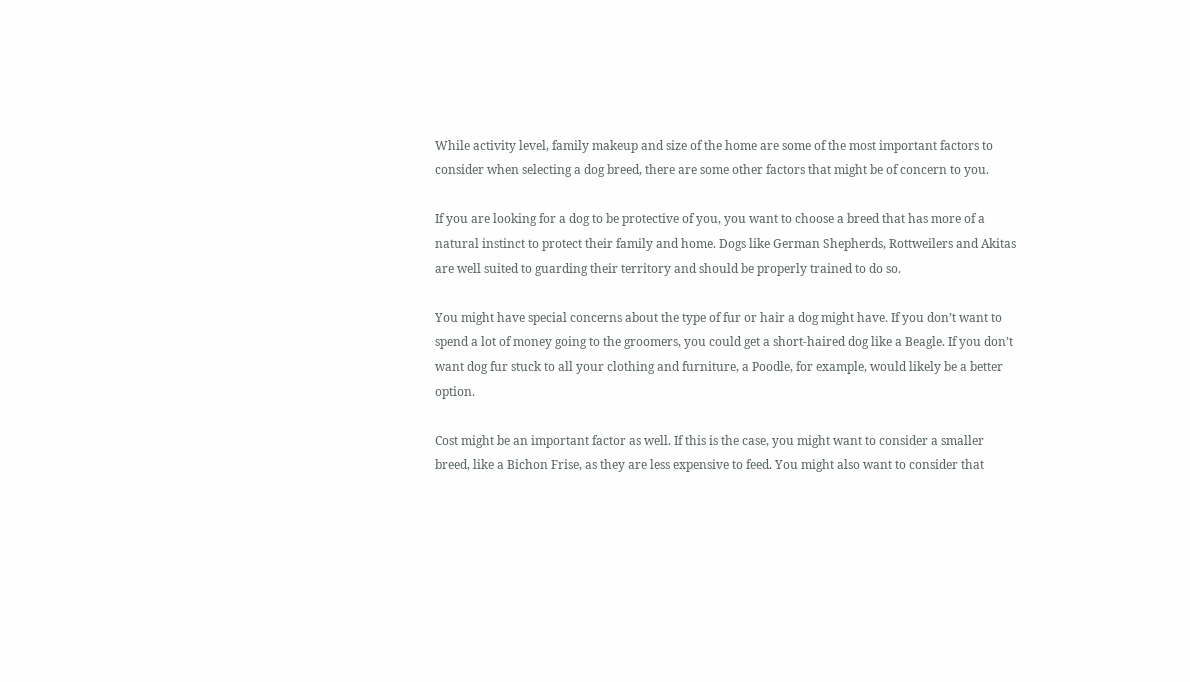While activity level, family makeup and size of the home are some of the most important factors to consider when selecting a dog breed, there are some other factors that might be of concern to you.

If you are looking for a dog to be protective of you, you want to choose a breed that has more of a natural instinct to protect their family and home. Dogs like German Shepherds, Rottweilers and Akitas are well suited to guarding their territory and should be properly trained to do so.

You might have special concerns about the type of fur or hair a dog might have. If you don’t want to spend a lot of money going to the groomers, you could get a short-haired dog like a Beagle. If you don’t want dog fur stuck to all your clothing and furniture, a Poodle, for example, would likely be a better option.

Cost might be an important factor as well. If this is the case, you might want to consider a smaller breed, like a Bichon Frise, as they are less expensive to feed. You might also want to consider that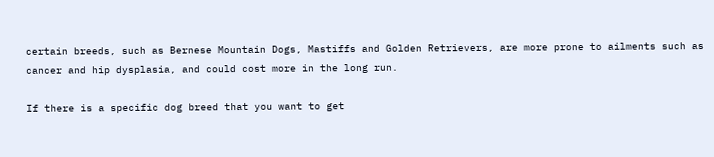certain breeds, such as Bernese Mountain Dogs, Mastiffs and Golden Retrievers, are more prone to ailments such as cancer and hip dysplasia, and could cost more in the long run.

If there is a specific dog breed that you want to get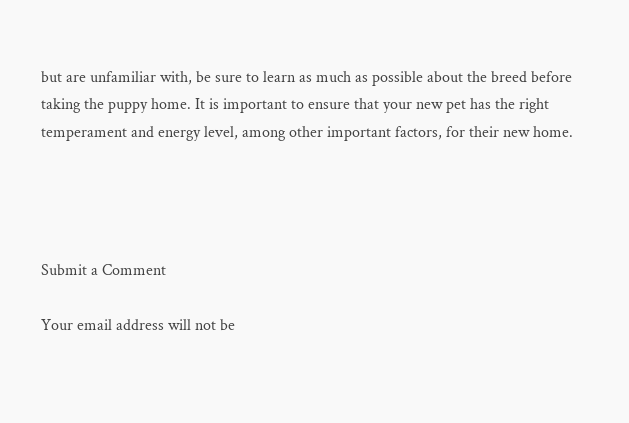but are unfamiliar with, be sure to learn as much as possible about the breed before taking the puppy home. It is important to ensure that your new pet has the right temperament and energy level, among other important factors, for their new home.




Submit a Comment

Your email address will not be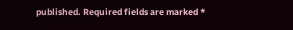published. Required fields are marked *